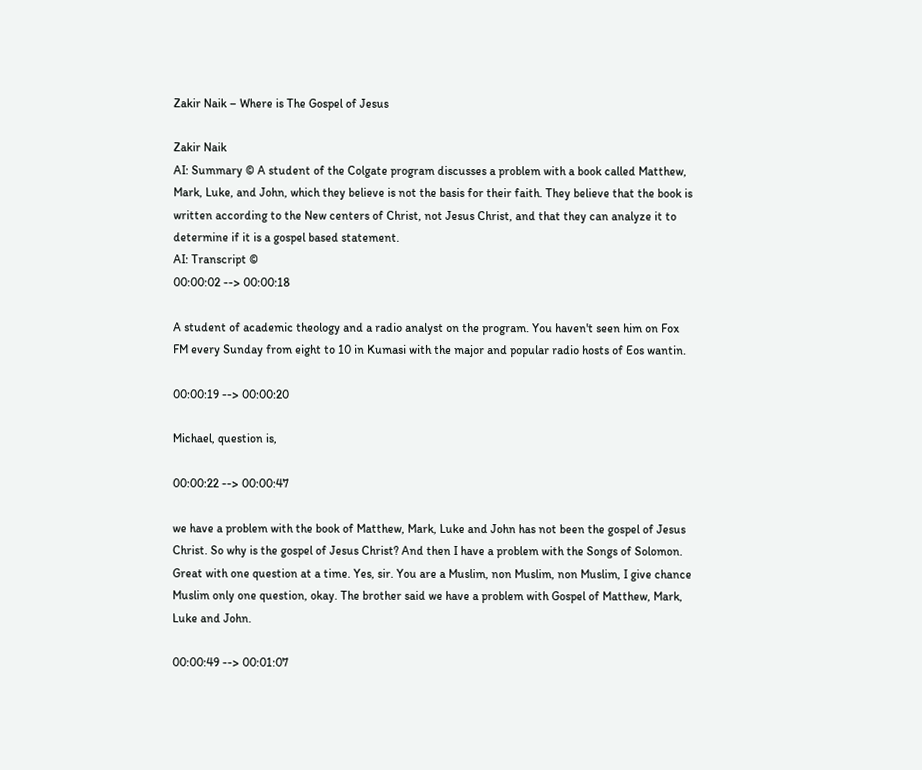Zakir Naik – Where is The Gospel of Jesus

Zakir Naik
AI: Summary © A student of the Colgate program discusses a problem with a book called Matthew, Mark, Luke, and John, which they believe is not the basis for their faith. They believe that the book is written according to the New centers of Christ, not Jesus Christ, and that they can analyze it to determine if it is a gospel based statement.
AI: Transcript ©
00:00:02 --> 00:00:18

A student of academic theology and a radio analyst on the program. You haven't seen him on Fox FM every Sunday from eight to 10 in Kumasi with the major and popular radio hosts of Eos wantin.

00:00:19 --> 00:00:20

Michael, question is,

00:00:22 --> 00:00:47

we have a problem with the book of Matthew, Mark, Luke and John has not been the gospel of Jesus Christ. So why is the gospel of Jesus Christ? And then I have a problem with the Songs of Solomon. Great with one question at a time. Yes, sir. You are a Muslim, non Muslim, non Muslim, I give chance Muslim only one question, okay. The brother said we have a problem with Gospel of Matthew, Mark, Luke and John.

00:00:49 --> 00:01:07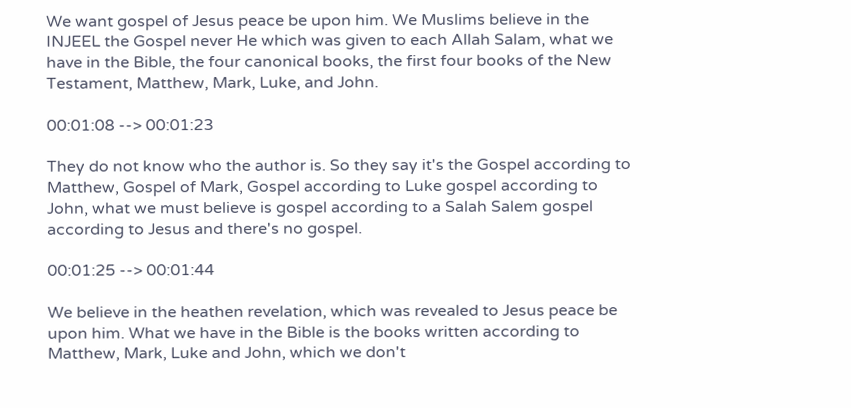We want gospel of Jesus peace be upon him. We Muslims believe in the INJEEL the Gospel never He which was given to each Allah Salam, what we have in the Bible, the four canonical books, the first four books of the New Testament, Matthew, Mark, Luke, and John.

00:01:08 --> 00:01:23

They do not know who the author is. So they say it's the Gospel according to Matthew, Gospel of Mark, Gospel according to Luke gospel according to John, what we must believe is gospel according to a Salah Salem gospel according to Jesus and there's no gospel.

00:01:25 --> 00:01:44

We believe in the heathen revelation, which was revealed to Jesus peace be upon him. What we have in the Bible is the books written according to Matthew, Mark, Luke and John, which we don't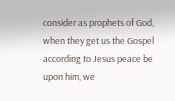consider as prophets of God, when they get us the Gospel according to Jesus peace be upon him, we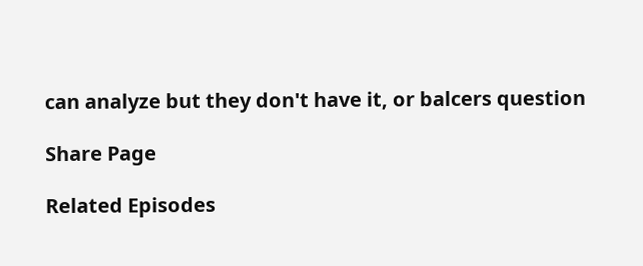can analyze but they don't have it, or balcers question

Share Page

Related Episodes